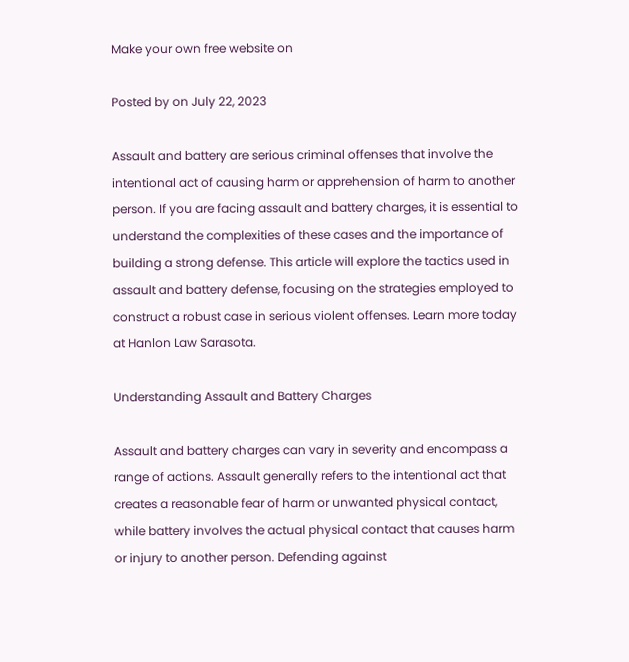Make your own free website on

Posted by on July 22, 2023

Assault and battery are serious criminal offenses that involve the intentional act of causing harm or apprehension of harm to another person. If you are facing assault and battery charges, it is essential to understand the complexities of these cases and the importance of building a strong defense. This article will explore the tactics used in assault and battery defense, focusing on the strategies employed to construct a robust case in serious violent offenses. Learn more today at Hanlon Law Sarasota.

Understanding Assault and Battery Charges

Assault and battery charges can vary in severity and encompass a range of actions. Assault generally refers to the intentional act that creates a reasonable fear of harm or unwanted physical contact, while battery involves the actual physical contact that causes harm or injury to another person. Defending against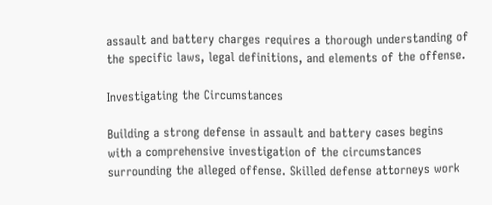assault and battery charges requires a thorough understanding of the specific laws, legal definitions, and elements of the offense.

Investigating the Circumstances

Building a strong defense in assault and battery cases begins with a comprehensive investigation of the circumstances surrounding the alleged offense. Skilled defense attorneys work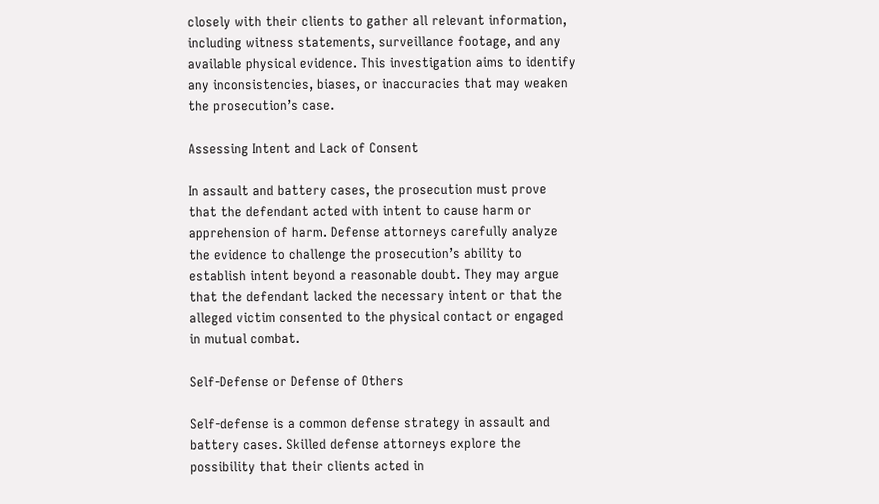closely with their clients to gather all relevant information, including witness statements, surveillance footage, and any available physical evidence. This investigation aims to identify any inconsistencies, biases, or inaccuracies that may weaken the prosecution’s case.

Assessing Intent and Lack of Consent

In assault and battery cases, the prosecution must prove that the defendant acted with intent to cause harm or apprehension of harm. Defense attorneys carefully analyze the evidence to challenge the prosecution’s ability to establish intent beyond a reasonable doubt. They may argue that the defendant lacked the necessary intent or that the alleged victim consented to the physical contact or engaged in mutual combat.

Self-Defense or Defense of Others

Self-defense is a common defense strategy in assault and battery cases. Skilled defense attorneys explore the possibility that their clients acted in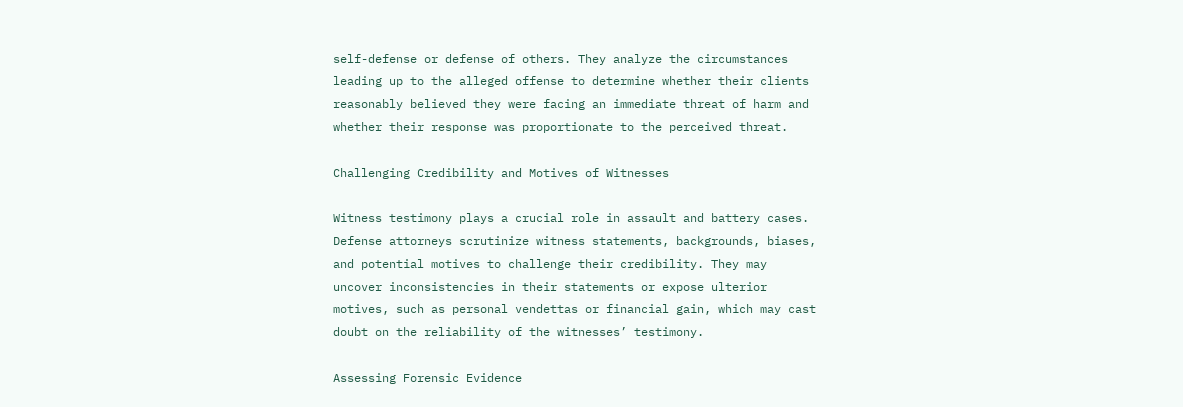self-defense or defense of others. They analyze the circumstances leading up to the alleged offense to determine whether their clients reasonably believed they were facing an immediate threat of harm and whether their response was proportionate to the perceived threat.

Challenging Credibility and Motives of Witnesses

Witness testimony plays a crucial role in assault and battery cases. Defense attorneys scrutinize witness statements, backgrounds, biases, and potential motives to challenge their credibility. They may uncover inconsistencies in their statements or expose ulterior motives, such as personal vendettas or financial gain, which may cast doubt on the reliability of the witnesses’ testimony.

Assessing Forensic Evidence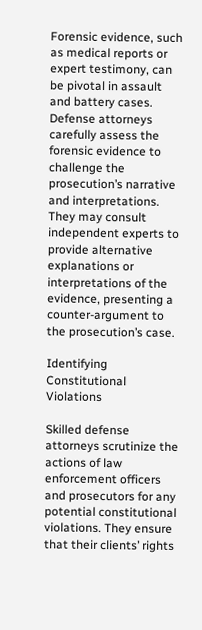Forensic evidence, such as medical reports or expert testimony, can be pivotal in assault and battery cases. Defense attorneys carefully assess the forensic evidence to challenge the prosecution’s narrative and interpretations. They may consult independent experts to provide alternative explanations or interpretations of the evidence, presenting a counter-argument to the prosecution’s case.

Identifying Constitutional Violations

Skilled defense attorneys scrutinize the actions of law enforcement officers and prosecutors for any potential constitutional violations. They ensure that their clients’ rights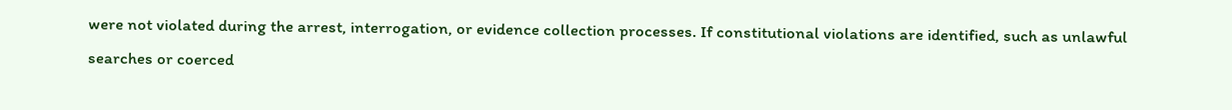were not violated during the arrest, interrogation, or evidence collection processes. If constitutional violations are identified, such as unlawful searches or coerced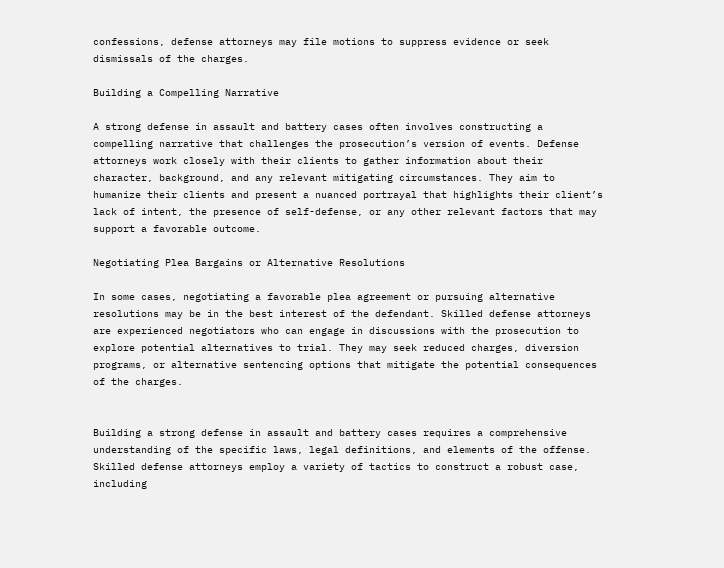confessions, defense attorneys may file motions to suppress evidence or seek dismissals of the charges.

Building a Compelling Narrative

A strong defense in assault and battery cases often involves constructing a compelling narrative that challenges the prosecution’s version of events. Defense attorneys work closely with their clients to gather information about their character, background, and any relevant mitigating circumstances. They aim to humanize their clients and present a nuanced portrayal that highlights their client’s lack of intent, the presence of self-defense, or any other relevant factors that may support a favorable outcome.

Negotiating Plea Bargains or Alternative Resolutions

In some cases, negotiating a favorable plea agreement or pursuing alternative resolutions may be in the best interest of the defendant. Skilled defense attorneys are experienced negotiators who can engage in discussions with the prosecution to explore potential alternatives to trial. They may seek reduced charges, diversion programs, or alternative sentencing options that mitigate the potential consequences of the charges.


Building a strong defense in assault and battery cases requires a comprehensive understanding of the specific laws, legal definitions, and elements of the offense. Skilled defense attorneys employ a variety of tactics to construct a robust case, including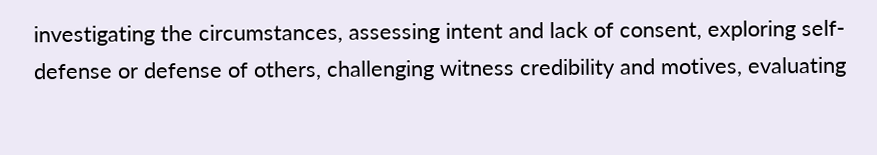investigating the circumstances, assessing intent and lack of consent, exploring self-defense or defense of others, challenging witness credibility and motives, evaluating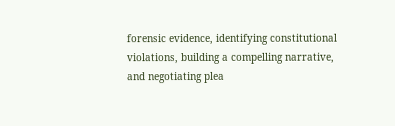forensic evidence, identifying constitutional violations, building a compelling narrative, and negotiating plea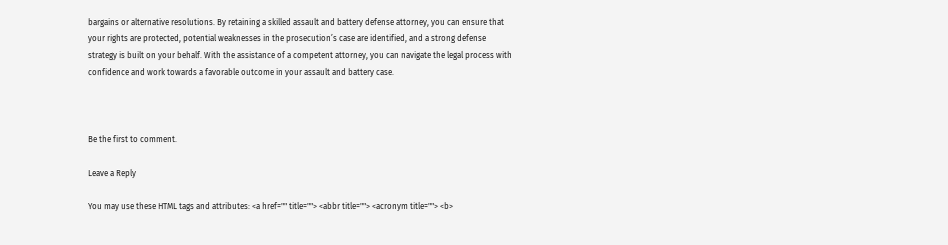bargains or alternative resolutions. By retaining a skilled assault and battery defense attorney, you can ensure that your rights are protected, potential weaknesses in the prosecution’s case are identified, and a strong defense strategy is built on your behalf. With the assistance of a competent attorney, you can navigate the legal process with confidence and work towards a favorable outcome in your assault and battery case.



Be the first to comment.

Leave a Reply

You may use these HTML tags and attributes: <a href="" title=""> <abbr title=""> <acronym title=""> <b>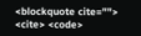<blockquote cite=""> <cite> <code>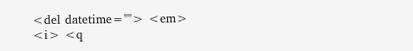<del datetime=""> <em> <i> <q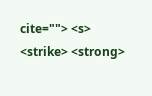cite=""> <s> <strike> <strong>